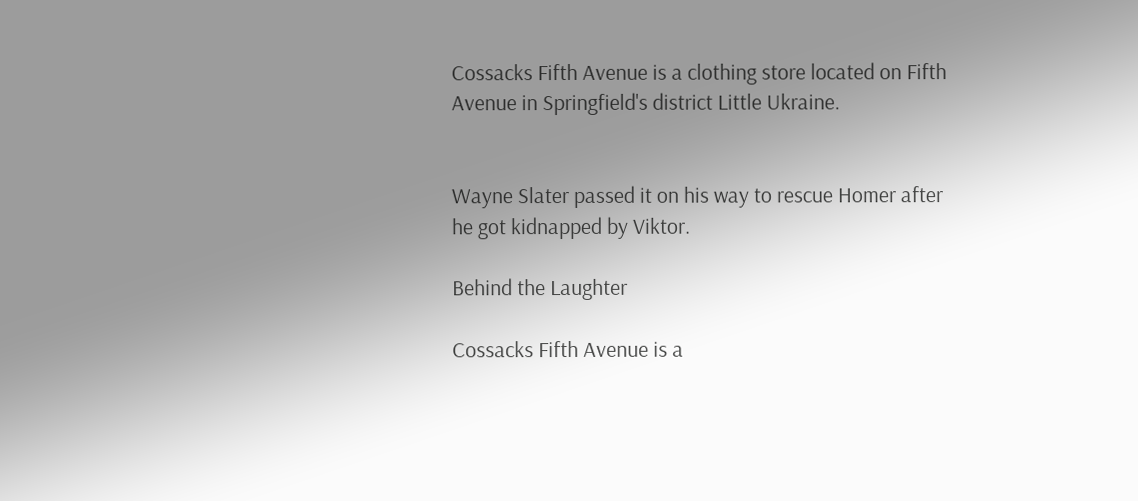Cossacks Fifth Avenue is a clothing store located on Fifth Avenue in Springfield's district Little Ukraine.


Wayne Slater passed it on his way to rescue Homer after he got kidnapped by Viktor.

Behind the Laughter

Cossacks Fifth Avenue is a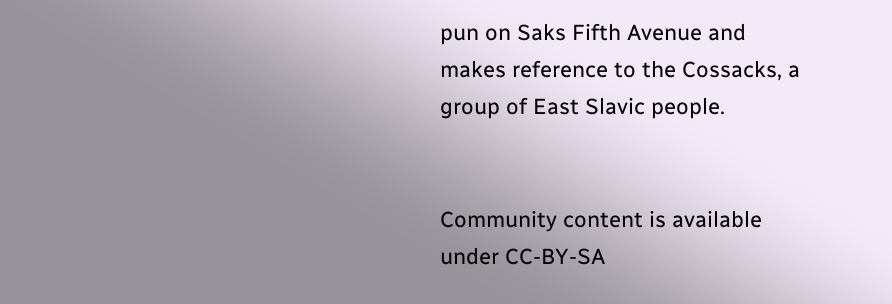pun on Saks Fifth Avenue and makes reference to the Cossacks, a group of East Slavic people.


Community content is available under CC-BY-SA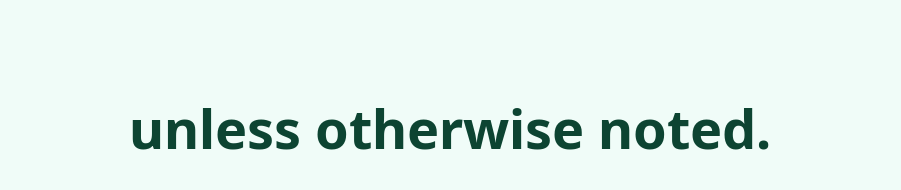unless otherwise noted.